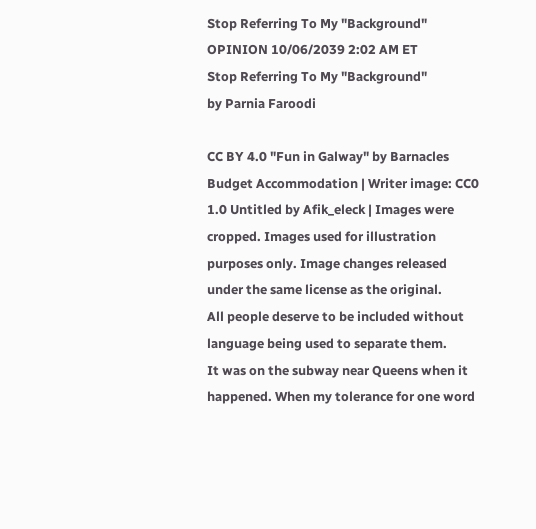Stop Referring To My "Background"
OPINION 10/06/2039 2:02 AM ET
Stop Referring To My "Background"
by Parnia Faroodi

CC BY 4.0 "Fun in Galway" by Barnacles Budget Accommodation | Writer image: CC0 1.0 Untitled by Afik_eleck | Images were cropped. Images used for illustration purposes only. Image changes released under the same license as the original.
All people deserve to be included without language being used to separate them.
It was on the subway near Queens when it happened. When my tolerance for one word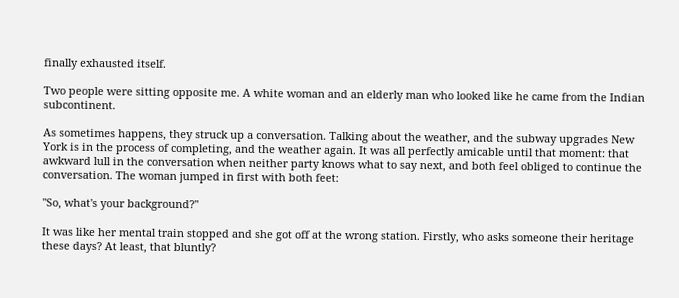finally exhausted itself.

Two people were sitting opposite me. A white woman and an elderly man who looked like he came from the Indian subcontinent.

As sometimes happens, they struck up a conversation. Talking about the weather, and the subway upgrades New York is in the process of completing, and the weather again. It was all perfectly amicable until that moment: that awkward lull in the conversation when neither party knows what to say next, and both feel obliged to continue the conversation. The woman jumped in first with both feet:

"So, what's your background?"

It was like her mental train stopped and she got off at the wrong station. Firstly, who asks someone their heritage these days? At least, that bluntly?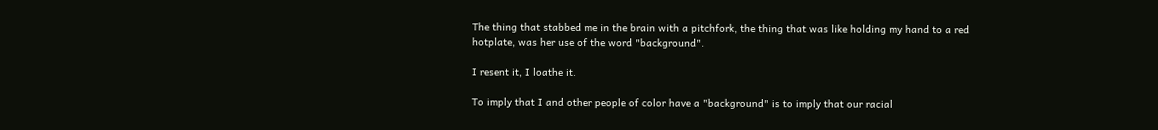The thing that stabbed me in the brain with a pitchfork, the thing that was like holding my hand to a red hotplate, was her use of the word "background".

I resent it, I loathe it.

To imply that I and other people of color have a "background" is to imply that our racial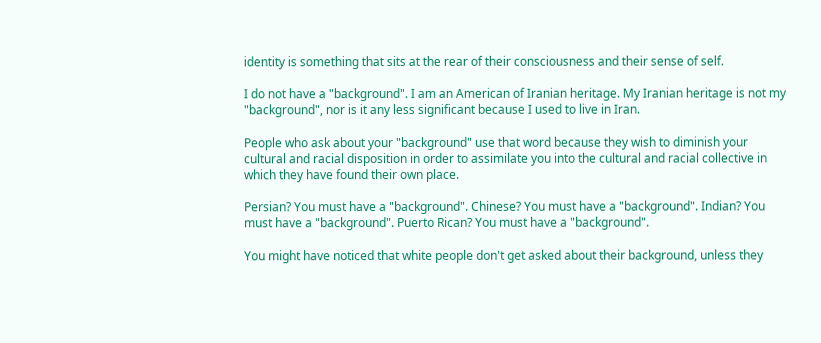identity is something that sits at the rear of their consciousness and their sense of self.

I do not have a "background". I am an American of Iranian heritage. My Iranian heritage is not my "background", nor is it any less significant because I used to live in Iran.

People who ask about your "background" use that word because they wish to diminish your cultural and racial disposition in order to assimilate you into the cultural and racial collective in which they have found their own place.

Persian? You must have a "background". Chinese? You must have a "background". Indian? You must have a "background". Puerto Rican? You must have a "background".

You might have noticed that white people don't get asked about their background, unless they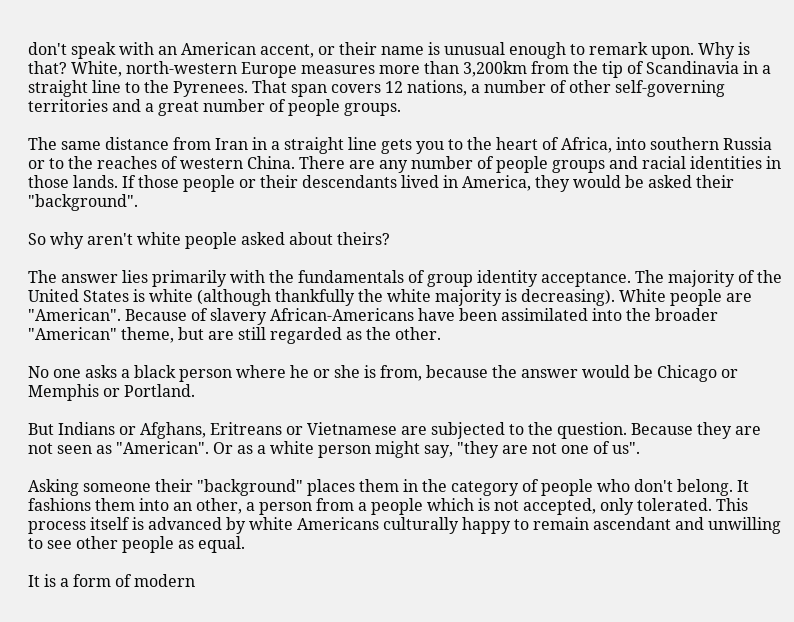don't speak with an American accent, or their name is unusual enough to remark upon. Why is that? White, north-western Europe measures more than 3,200km from the tip of Scandinavia in a straight line to the Pyrenees. That span covers 12 nations, a number of other self-governing territories and a great number of people groups.

The same distance from Iran in a straight line gets you to the heart of Africa, into southern Russia or to the reaches of western China. There are any number of people groups and racial identities in those lands. If those people or their descendants lived in America, they would be asked their "background".

So why aren't white people asked about theirs?

The answer lies primarily with the fundamentals of group identity acceptance. The majority of the United States is white (although thankfully the white majority is decreasing). White people are "American". Because of slavery African-Americans have been assimilated into the broader "American" theme, but are still regarded as the other.

No one asks a black person where he or she is from, because the answer would be Chicago or Memphis or Portland.

But Indians or Afghans, Eritreans or Vietnamese are subjected to the question. Because they are not seen as "American". Or as a white person might say, "they are not one of us".

Asking someone their "background" places them in the category of people who don't belong. It fashions them into an other, a person from a people which is not accepted, only tolerated. This process itself is advanced by white Americans culturally happy to remain ascendant and unwilling to see other people as equal.

It is a form of modern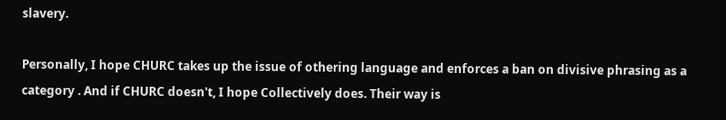slavery.

Personally, I hope CHURC takes up the issue of othering language and enforces a ban on divisive phrasing as a category . And if CHURC doesn't, I hope Collectively does. Their way is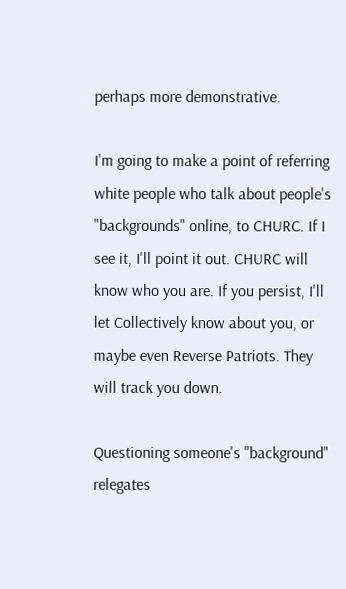perhaps more demonstrative.

I'm going to make a point of referring white people who talk about people's "backgrounds" online, to CHURC. If I see it, I'll point it out. CHURC will know who you are. If you persist, I'll let Collectively know about you, or maybe even Reverse Patriots. They will track you down.

Questioning someone's "background" relegates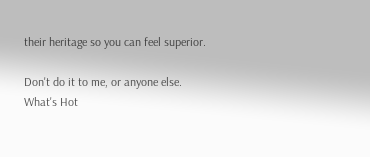their heritage so you can feel superior.

Don't do it to me, or anyone else.
What's Hot